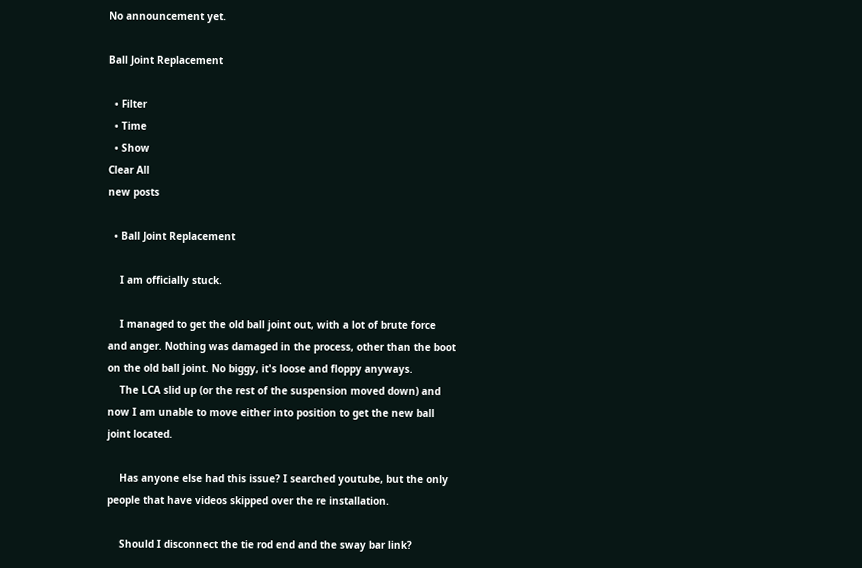No announcement yet.

Ball Joint Replacement

  • Filter
  • Time
  • Show
Clear All
new posts

  • Ball Joint Replacement

    I am officially stuck.

    I managed to get the old ball joint out, with a lot of brute force and anger. Nothing was damaged in the process, other than the boot on the old ball joint. No biggy, it's loose and floppy anyways.
    The LCA slid up (or the rest of the suspension moved down) and now I am unable to move either into position to get the new ball joint located.

    Has anyone else had this issue? I searched youtube, but the only people that have videos skipped over the re installation.

    Should I disconnect the tie rod end and the sway bar link?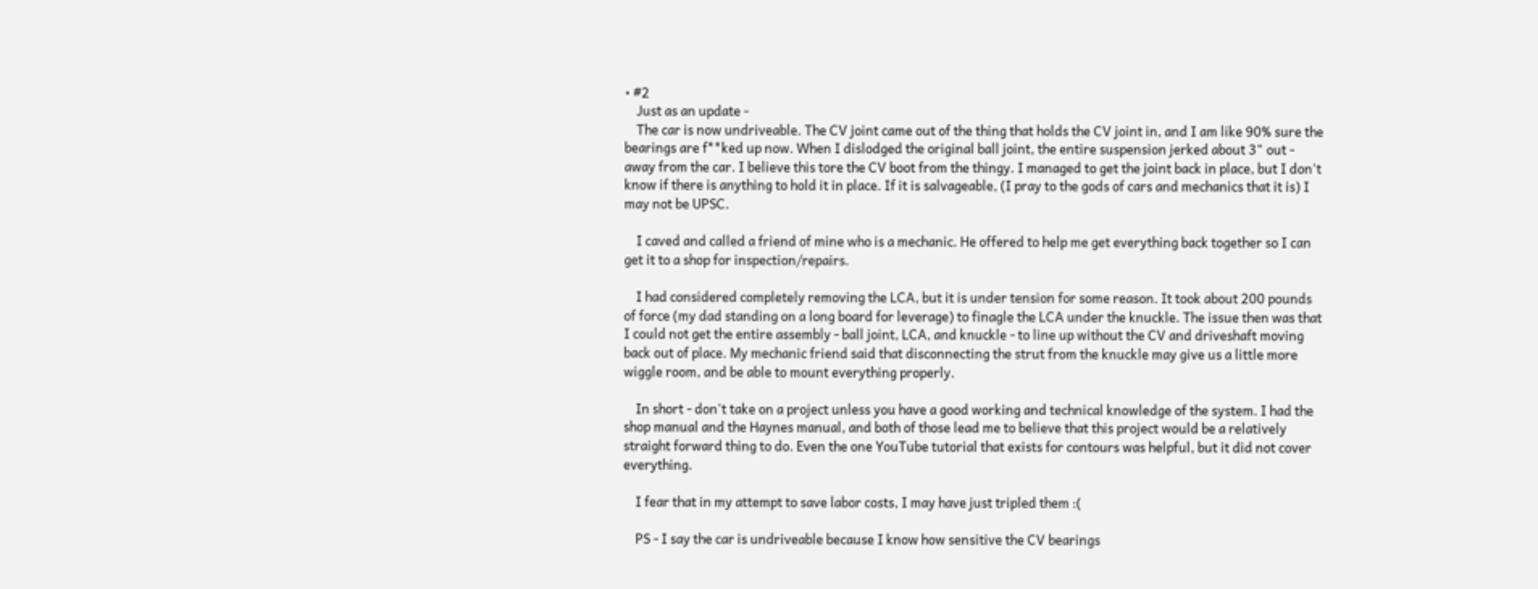• #2
    Just as an update -
    The car is now undriveable. The CV joint came out of the thing that holds the CV joint in, and I am like 90% sure the bearings are f**ked up now. When I dislodged the original ball joint, the entire suspension jerked about 3" out - away from the car. I believe this tore the CV boot from the thingy. I managed to get the joint back in place, but I don't know if there is anything to hold it in place. If it is salvageable, (I pray to the gods of cars and mechanics that it is) I may not be UPSC.

    I caved and called a friend of mine who is a mechanic. He offered to help me get everything back together so I can get it to a shop for inspection/repairs.

    I had considered completely removing the LCA, but it is under tension for some reason. It took about 200 pounds of force (my dad standing on a long board for leverage) to finagle the LCA under the knuckle. The issue then was that I could not get the entire assembly - ball joint, LCA, and knuckle - to line up without the CV and driveshaft moving back out of place. My mechanic friend said that disconnecting the strut from the knuckle may give us a little more wiggle room, and be able to mount everything properly.

    In short - don't take on a project unless you have a good working and technical knowledge of the system. I had the shop manual and the Haynes manual, and both of those lead me to believe that this project would be a relatively straight forward thing to do. Even the one YouTube tutorial that exists for contours was helpful, but it did not cover everything.

    I fear that in my attempt to save labor costs, I may have just tripled them :(

    PS - I say the car is undriveable because I know how sensitive the CV bearings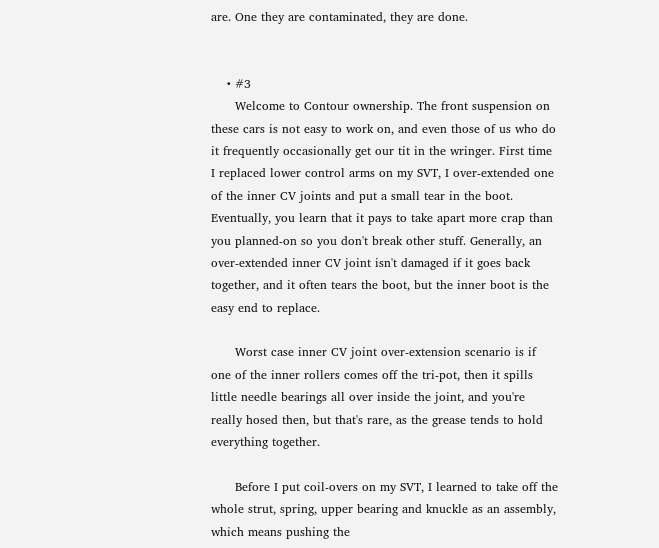are. One they are contaminated, they are done.


    • #3
      Welcome to Contour ownership. The front suspension on these cars is not easy to work on, and even those of us who do it frequently occasionally get our tit in the wringer. First time I replaced lower control arms on my SVT, I over-extended one of the inner CV joints and put a small tear in the boot. Eventually, you learn that it pays to take apart more crap than you planned-on so you don't break other stuff. Generally, an over-extended inner CV joint isn't damaged if it goes back together, and it often tears the boot, but the inner boot is the easy end to replace.

      Worst case inner CV joint over-extension scenario is if one of the inner rollers comes off the tri-pot, then it spills little needle bearings all over inside the joint, and you're really hosed then, but that's rare, as the grease tends to hold everything together.

      Before I put coil-overs on my SVT, I learned to take off the whole strut, spring, upper bearing and knuckle as an assembly, which means pushing the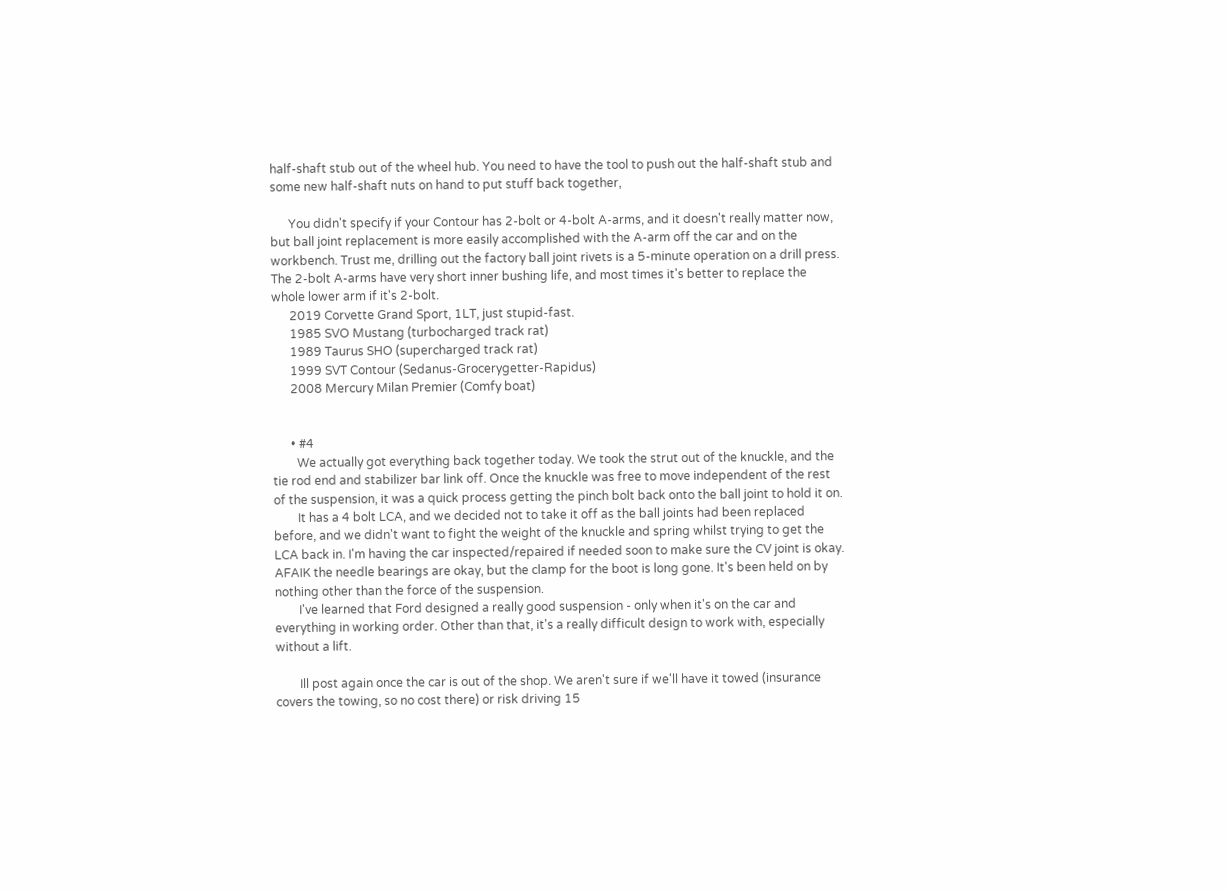half-shaft stub out of the wheel hub. You need to have the tool to push out the half-shaft stub and some new half-shaft nuts on hand to put stuff back together,

      You didn't specify if your Contour has 2-bolt or 4-bolt A-arms, and it doesn't really matter now, but ball joint replacement is more easily accomplished with the A-arm off the car and on the workbench. Trust me, drilling out the factory ball joint rivets is a 5-minute operation on a drill press. The 2-bolt A-arms have very short inner bushing life, and most times it's better to replace the whole lower arm if it's 2-bolt.
      2019 Corvette Grand Sport, 1LT, just stupid-fast.
      1985 SVO Mustang (turbocharged track rat)
      1989 Taurus SHO (supercharged track rat)
      1999 SVT Contour (Sedanus-Grocerygetter-Rapidus)
      2008 Mercury Milan Premier (Comfy boat)


      • #4
        We actually got everything back together today. We took the strut out of the knuckle, and the tie rod end and stabilizer bar link off. Once the knuckle was free to move independent of the rest of the suspension, it was a quick process getting the pinch bolt back onto the ball joint to hold it on.
        It has a 4 bolt LCA, and we decided not to take it off as the ball joints had been replaced before, and we didn't want to fight the weight of the knuckle and spring whilst trying to get the LCA back in. I'm having the car inspected/repaired if needed soon to make sure the CV joint is okay. AFAIK the needle bearings are okay, but the clamp for the boot is long gone. It's been held on by nothing other than the force of the suspension.
        I've learned that Ford designed a really good suspension - only when it's on the car and everything in working order. Other than that, it's a really difficult design to work with, especially without a lift.

        Ill post again once the car is out of the shop. We aren't sure if we'll have it towed (insurance covers the towing, so no cost there) or risk driving 15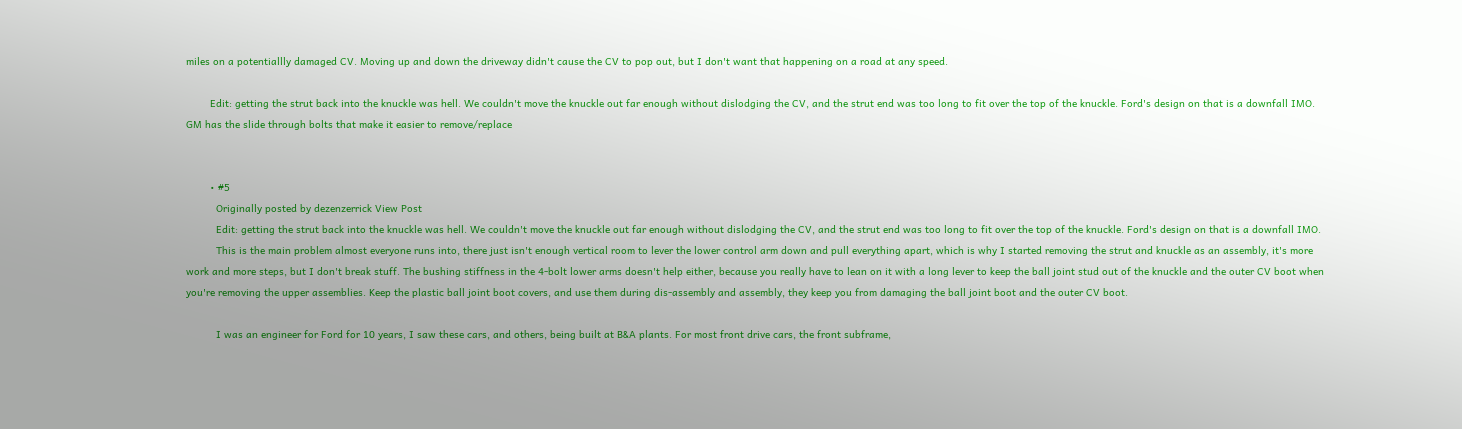miles on a potentiallly damaged CV. Moving up and down the driveway didn't cause the CV to pop out, but I don't want that happening on a road at any speed.

        Edit: getting the strut back into the knuckle was hell. We couldn't move the knuckle out far enough without dislodging the CV, and the strut end was too long to fit over the top of the knuckle. Ford's design on that is a downfall IMO. GM has the slide through bolts that make it easier to remove/replace


        • #5
          Originally posted by dezenzerrick View Post
          Edit: getting the strut back into the knuckle was hell. We couldn't move the knuckle out far enough without dislodging the CV, and the strut end was too long to fit over the top of the knuckle. Ford's design on that is a downfall IMO.
          This is the main problem almost everyone runs into, there just isn't enough vertical room to lever the lower control arm down and pull everything apart, which is why I started removing the strut and knuckle as an assembly, it's more work and more steps, but I don't break stuff. The bushing stiffness in the 4-bolt lower arms doesn't help either, because you really have to lean on it with a long lever to keep the ball joint stud out of the knuckle and the outer CV boot when you're removing the upper assemblies. Keep the plastic ball joint boot covers, and use them during dis-assembly and assembly, they keep you from damaging the ball joint boot and the outer CV boot.

          I was an engineer for Ford for 10 years, I saw these cars, and others, being built at B&A plants. For most front drive cars, the front subframe,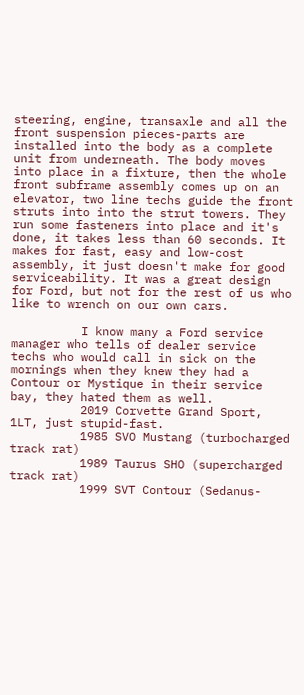steering, engine, transaxle and all the front suspension pieces-parts are installed into the body as a complete unit from underneath. The body moves into place in a fixture, then the whole front subframe assembly comes up on an elevator, two line techs guide the front struts into into the strut towers. They run some fasteners into place and it's done, it takes less than 60 seconds. It makes for fast, easy and low-cost assembly, it just doesn't make for good serviceability. It was a great design for Ford, but not for the rest of us who like to wrench on our own cars.

          I know many a Ford service manager who tells of dealer service techs who would call in sick on the mornings when they knew they had a Contour or Mystique in their service bay, they hated them as well.
          2019 Corvette Grand Sport, 1LT, just stupid-fast.
          1985 SVO Mustang (turbocharged track rat)
          1989 Taurus SHO (supercharged track rat)
          1999 SVT Contour (Sedanus-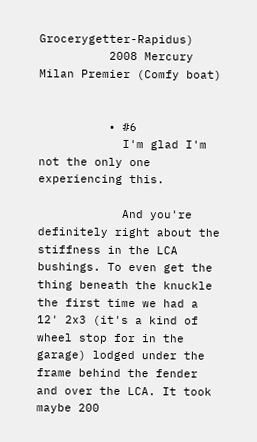Grocerygetter-Rapidus)
          2008 Mercury Milan Premier (Comfy boat)


          • #6
            I'm glad I'm not the only one experiencing this.

            And you're definitely right about the stiffness in the LCA bushings. To even get the thing beneath the knuckle the first time we had a 12' 2x3 (it's a kind of wheel stop for in the garage) lodged under the frame behind the fender and over the LCA. It took maybe 200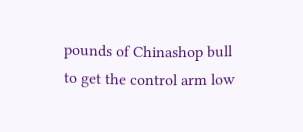pounds of Chinashop bull to get the control arm low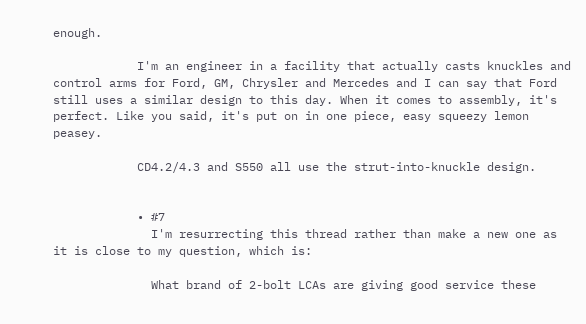enough.

            I'm an engineer in a facility that actually casts knuckles and control arms for Ford, GM, Chrysler and Mercedes and I can say that Ford still uses a similar design to this day. When it comes to assembly, it's perfect. Like you said, it's put on in one piece, easy squeezy lemon peasey.

            CD4.2/4.3 and S550 all use the strut-into-knuckle design.


            • #7
              I'm resurrecting this thread rather than make a new one as it is close to my question, which is:

              What brand of 2-bolt LCAs are giving good service these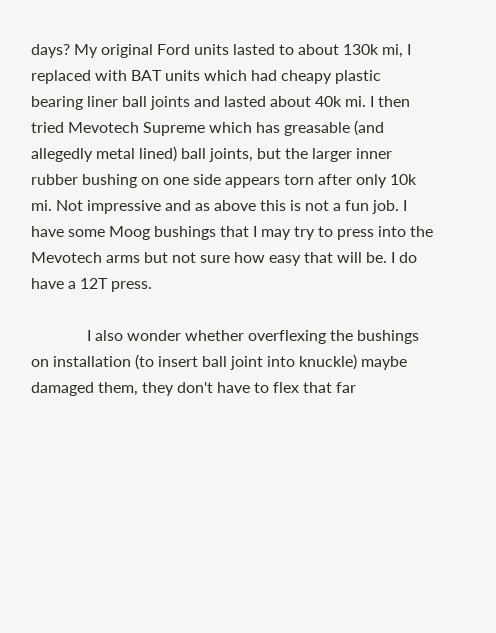days? My original Ford units lasted to about 130k mi, I replaced with BAT units which had cheapy plastic bearing liner ball joints and lasted about 40k mi. I then tried Mevotech Supreme which has greasable (and allegedly metal lined) ball joints, but the larger inner rubber bushing on one side appears torn after only 10k mi. Not impressive and as above this is not a fun job. I have some Moog bushings that I may try to press into the Mevotech arms but not sure how easy that will be. I do have a 12T press.

              I also wonder whether overflexing the bushings on installation (to insert ball joint into knuckle) maybe damaged them, they don't have to flex that far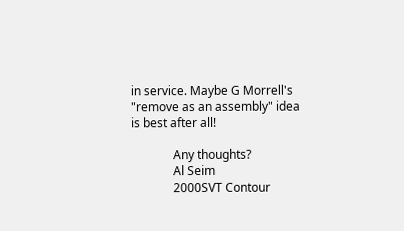in service. Maybe G Morrell's "remove as an assembly" idea is best after all!

              Any thoughts?
              Al Seim
              2000SVT Contour